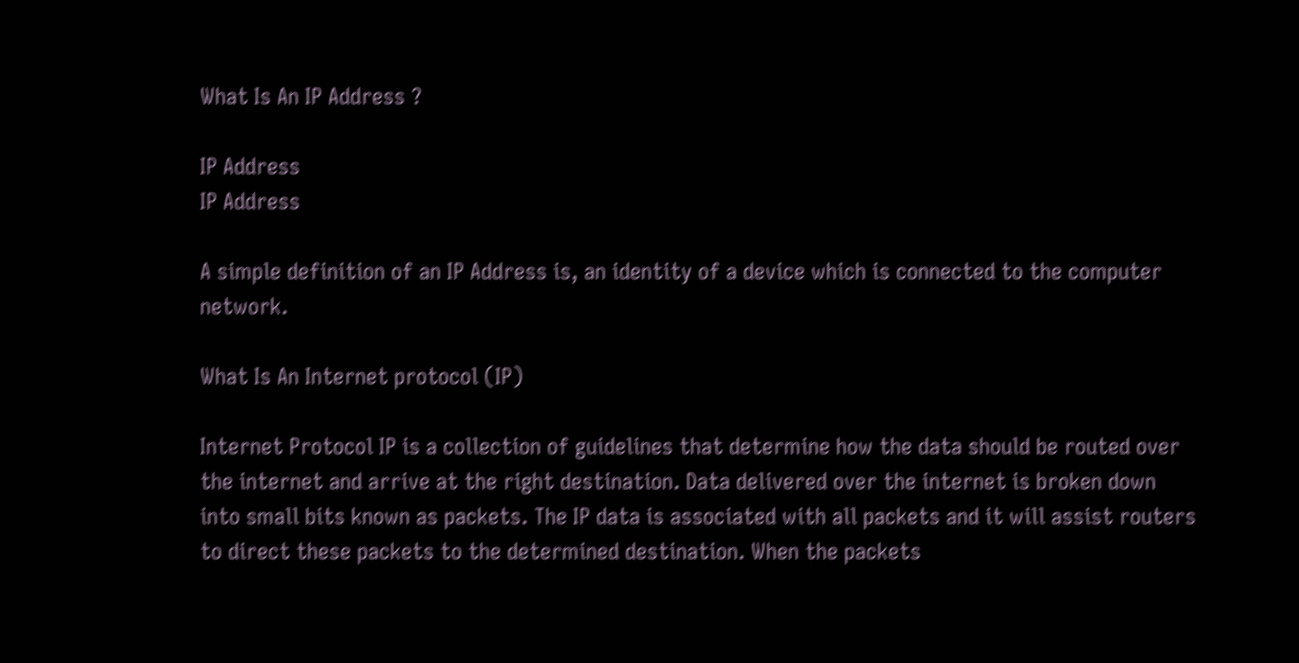What Is An IP Address ?

IP Address
IP Address

A simple definition of an IP Address is, an identity of a device which is connected to the computer network.

What Is An Internet protocol (IP)

Internet Protocol IP is a collection of guidelines that determine how the data should be routed over the internet and arrive at the right destination. Data delivered over the internet is broken down into small bits known as packets. The IP data is associated with all packets and it will assist routers to direct these packets to the determined destination. When the packets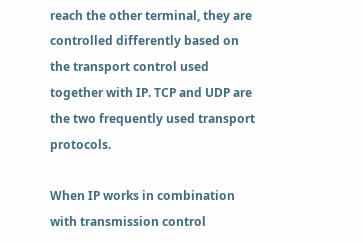reach the other terminal, they are controlled differently based on the transport control used together with IP. TCP and UDP are the two frequently used transport protocols.

When IP works in combination with transmission control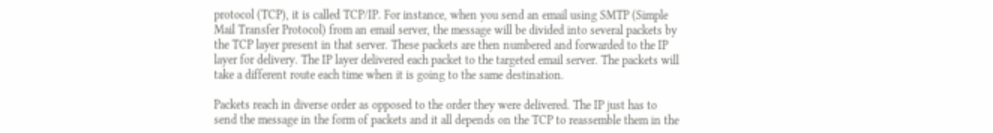protocol (TCP), it is called TCP/IP. For instance, when you send an email using SMTP (Simple Mail Transfer Protocol) from an email server, the message will be divided into several packets by the TCP layer present in that server. These packets are then numbered and forwarded to the IP layer for delivery. The IP layer delivered each packet to the targeted email server. The packets will take a different route each time when it is going to the same destination.

Packets reach in diverse order as opposed to the order they were delivered. The IP just has to send the message in the form of packets and it all depends on the TCP to reassemble them in the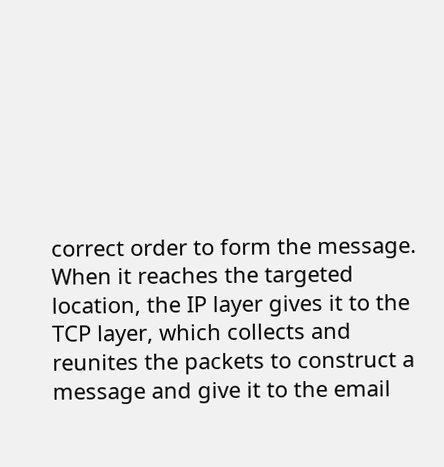correct order to form the message. When it reaches the targeted location, the IP layer gives it to the TCP layer, which collects and reunites the packets to construct a message and give it to the email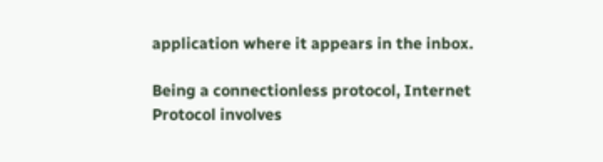application where it appears in the inbox.

Being a connectionless protocol, Internet Protocol involves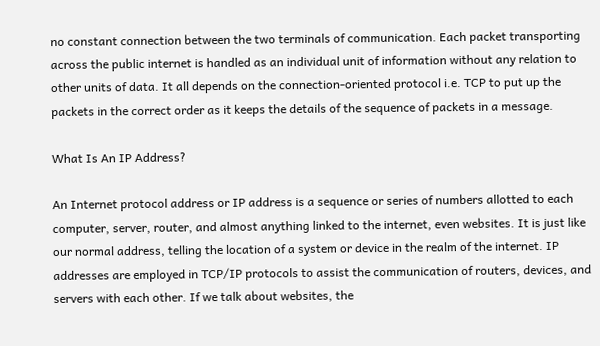no constant connection between the two terminals of communication. Each packet transporting across the public internet is handled as an individual unit of information without any relation to other units of data. It all depends on the connection-oriented protocol i.e. TCP to put up the packets in the correct order as it keeps the details of the sequence of packets in a message.

What Is An IP Address?

An Internet protocol address or IP address is a sequence or series of numbers allotted to each computer, server, router, and almost anything linked to the internet, even websites. It is just like our normal address, telling the location of a system or device in the realm of the internet. IP addresses are employed in TCP/IP protocols to assist the communication of routers, devices, and servers with each other. If we talk about websites, the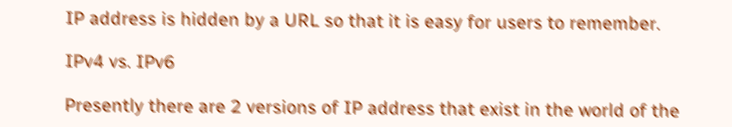IP address is hidden by a URL so that it is easy for users to remember.

IPv4 vs. IPv6

Presently there are 2 versions of IP address that exist in the world of the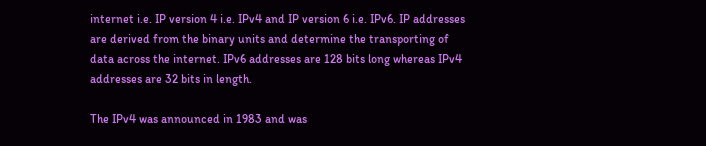internet i.e. IP version 4 i.e. IPv4 and IP version 6 i.e. IPv6. IP addresses are derived from the binary units and determine the transporting of data across the internet. IPv6 addresses are 128 bits long whereas IPv4 addresses are 32 bits in length.

The IPv4 was announced in 1983 and was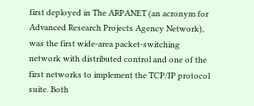first deployed in The ARPANET (an acronym for Advanced Research Projects Agency Network), was the first wide-area packet-switching network with distributed control and one of the first networks to implement the TCP/IP protocol suite. Both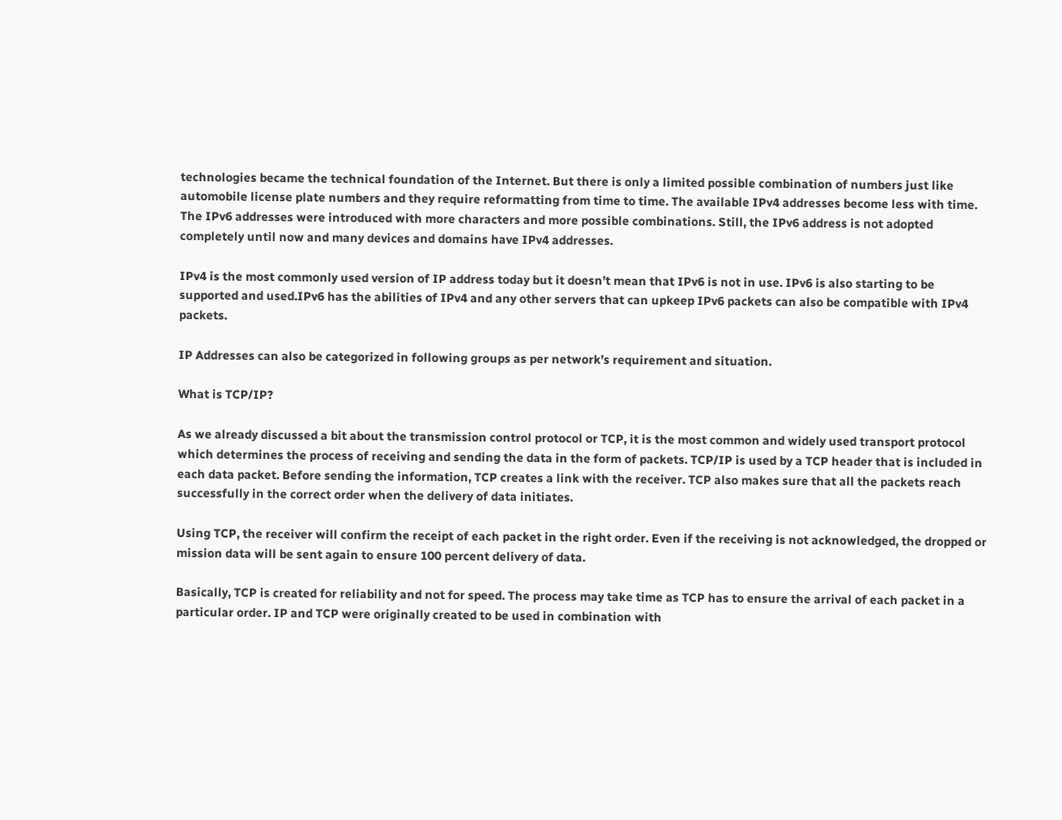technologies became the technical foundation of the Internet. But there is only a limited possible combination of numbers just like automobile license plate numbers and they require reformatting from time to time. The available IPv4 addresses become less with time. The IPv6 addresses were introduced with more characters and more possible combinations. Still, the IPv6 address is not adopted completely until now and many devices and domains have IPv4 addresses.

IPv4 is the most commonly used version of IP address today but it doesn’t mean that IPv6 is not in use. IPv6 is also starting to be supported and used.IPv6 has the abilities of IPv4 and any other servers that can upkeep IPv6 packets can also be compatible with IPv4 packets.

IP Addresses can also be categorized in following groups as per network’s requirement and situation.

What is TCP/IP?

As we already discussed a bit about the transmission control protocol or TCP, it is the most common and widely used transport protocol which determines the process of receiving and sending the data in the form of packets. TCP/IP is used by a TCP header that is included in each data packet. Before sending the information, TCP creates a link with the receiver. TCP also makes sure that all the packets reach successfully in the correct order when the delivery of data initiates.

Using TCP, the receiver will confirm the receipt of each packet in the right order. Even if the receiving is not acknowledged, the dropped or mission data will be sent again to ensure 100 percent delivery of data.

Basically, TCP is created for reliability and not for speed. The process may take time as TCP has to ensure the arrival of each packet in a particular order. IP and TCP were originally created to be used in combination with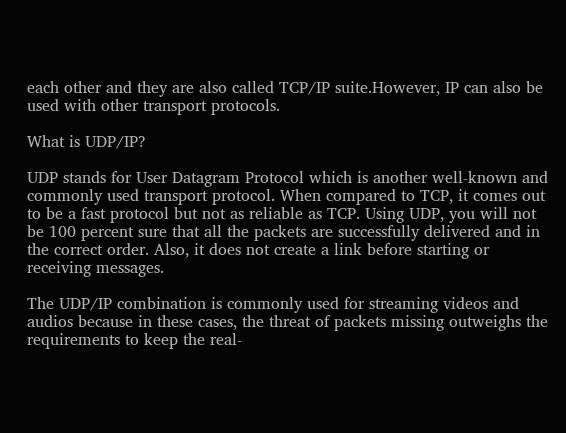each other and they are also called TCP/IP suite.However, IP can also be used with other transport protocols.

What is UDP/IP?

UDP stands for User Datagram Protocol which is another well-known and commonly used transport protocol. When compared to TCP, it comes out to be a fast protocol but not as reliable as TCP. Using UDP, you will not be 100 percent sure that all the packets are successfully delivered and in the correct order. Also, it does not create a link before starting or receiving messages.

The UDP/IP combination is commonly used for streaming videos and audios because in these cases, the threat of packets missing outweighs the requirements to keep the real-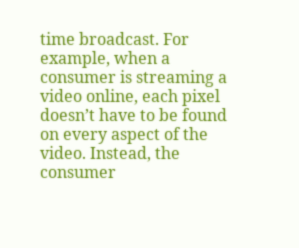time broadcast. For example, when a consumer is streaming a video online, each pixel doesn’t have to be found on every aspect of the video. Instead, the consumer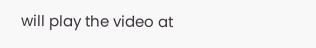will play the video at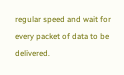regular speed and wait for every packet of data to be delivered.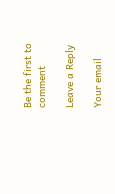Be the first to comment

Leave a Reply

Your email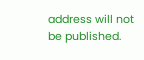address will not be published.